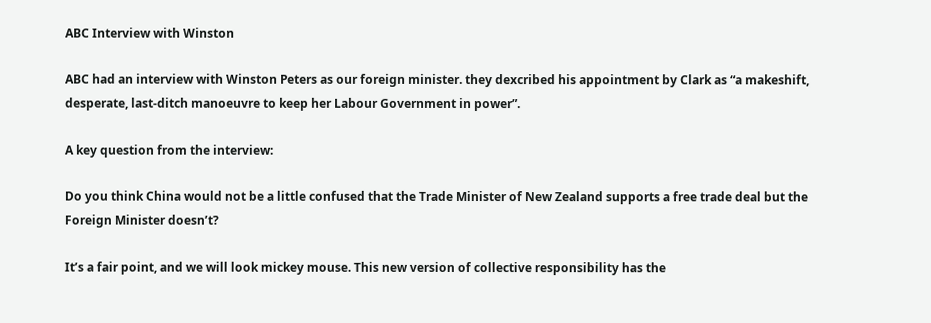ABC Interview with Winston

ABC had an interview with Winston Peters as our foreign minister. they dexcribed his appointment by Clark as “a makeshift, desperate, last-ditch manoeuvre to keep her Labour Government in power”.

A key question from the interview:

Do you think China would not be a little confused that the Trade Minister of New Zealand supports a free trade deal but the Foreign Minister doesn’t?

It’s a fair point, and we will look mickey mouse. This new version of collective responsibility has the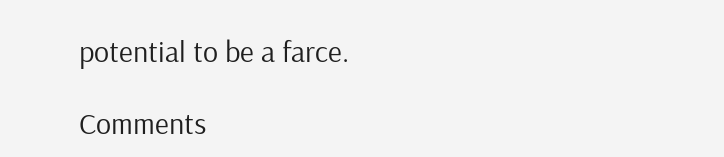potential to be a farce.

Comments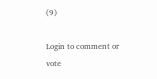(9)

Login to comment or vote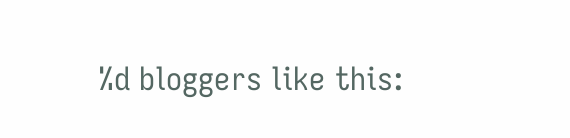%d bloggers like this: